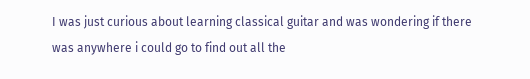I was just curious about learning classical guitar and was wondering if there was anywhere i could go to find out all the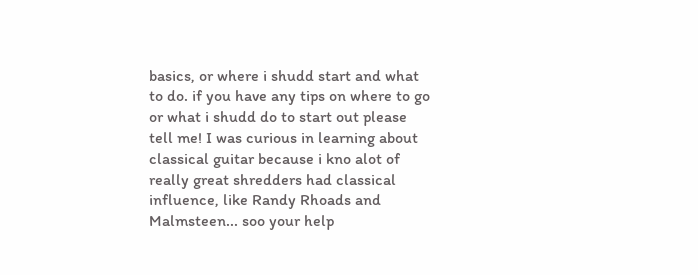basics, or where i shudd start and what to do. if you have any tips on where to go or what i shudd do to start out please tell me! I was curious in learning about classical guitar because i kno alot of really great shredders had classical influence, like Randy Rhoads and Malmsteen... soo your help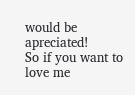would be apreciated!
So if you want to love me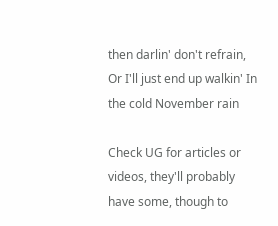then darlin' don't refrain,
Or I'll just end up walkin' In the cold November rain

Check UG for articles or videos, they'll probably have some, though to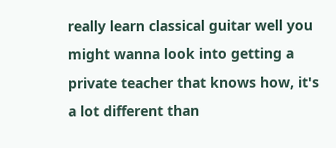really learn classical guitar well you might wanna look into getting a private teacher that knows how, it's a lot different than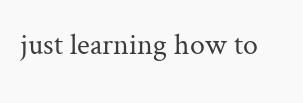just learning how to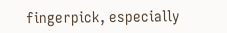fingerpick, especially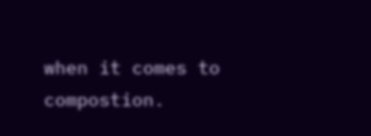when it comes to compostion.